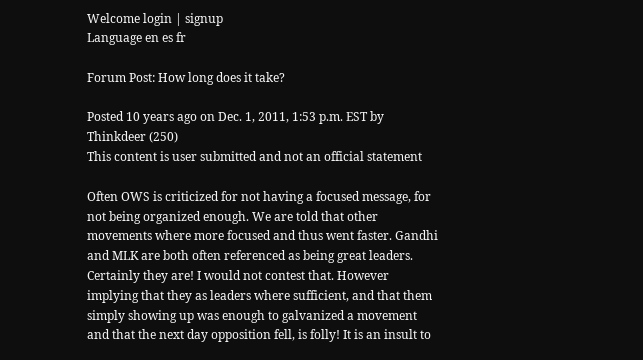Welcome login | signup
Language en es fr

Forum Post: How long does it take?

Posted 10 years ago on Dec. 1, 2011, 1:53 p.m. EST by Thinkdeer (250)
This content is user submitted and not an official statement

Often OWS is criticized for not having a focused message, for not being organized enough. We are told that other movements where more focused and thus went faster. Gandhi and MLK are both often referenced as being great leaders. Certainly they are! I would not contest that. However implying that they as leaders where sufficient, and that them simply showing up was enough to galvanized a movement and that the next day opposition fell, is folly! It is an insult to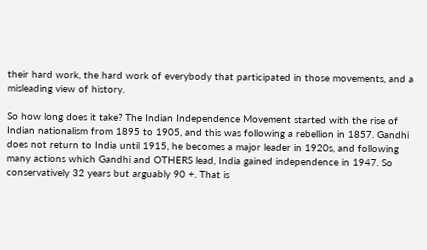their hard work, the hard work of everybody that participated in those movements, and a misleading view of history.

So how long does it take? The Indian Independence Movement started with the rise of Indian nationalism from 1895 to 1905, and this was following a rebellion in 1857. Gandhi does not return to India until 1915, he becomes a major leader in 1920s, and following many actions which Gandhi and OTHERS lead, India gained independence in 1947. So conservatively 32 years but arguably 90 +. That is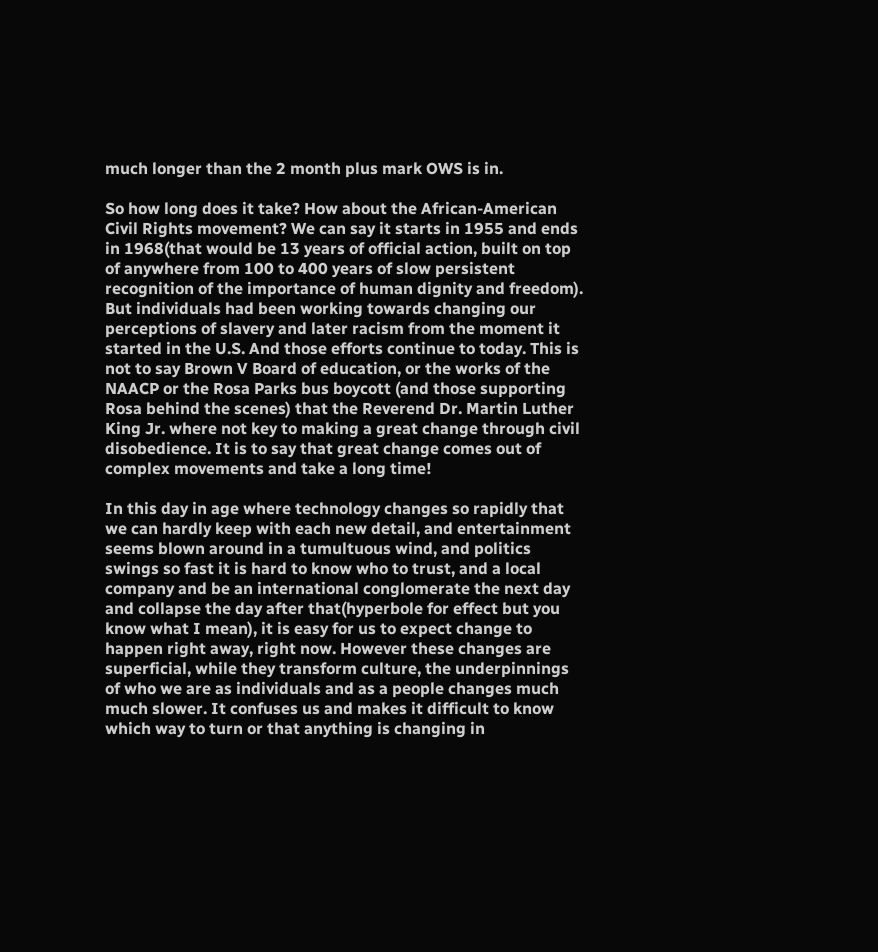much longer than the 2 month plus mark OWS is in.

So how long does it take? How about the African-American Civil Rights movement? We can say it starts in 1955 and ends in 1968(that would be 13 years of official action, built on top of anywhere from 100 to 400 years of slow persistent recognition of the importance of human dignity and freedom). But individuals had been working towards changing our perceptions of slavery and later racism from the moment it started in the U.S. And those efforts continue to today. This is not to say Brown V Board of education, or the works of the NAACP or the Rosa Parks bus boycott (and those supporting Rosa behind the scenes) that the Reverend Dr. Martin Luther King Jr. where not key to making a great change through civil disobedience. It is to say that great change comes out of complex movements and take a long time!

In this day in age where technology changes so rapidly that we can hardly keep with each new detail, and entertainment seems blown around in a tumultuous wind, and politics swings so fast it is hard to know who to trust, and a local company and be an international conglomerate the next day and collapse the day after that(hyperbole for effect but you know what I mean), it is easy for us to expect change to happen right away, right now. However these changes are superficial, while they transform culture, the underpinnings of who we are as individuals and as a people changes much much slower. It confuses us and makes it difficult to know which way to turn or that anything is changing in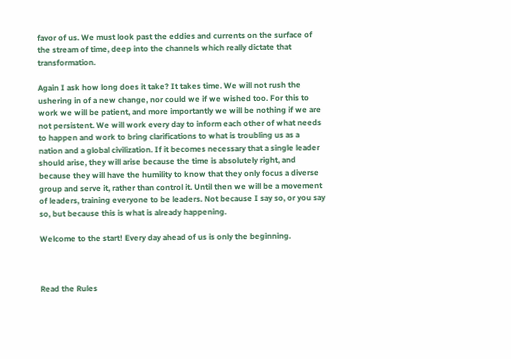favor of us. We must look past the eddies and currents on the surface of the stream of time, deep into the channels which really dictate that transformation.

Again I ask how long does it take? It takes time. We will not rush the ushering in of a new change, nor could we if we wished too. For this to work we will be patient, and more importantly we will be nothing if we are not persistent. We will work every day to inform each other of what needs to happen and work to bring clarifications to what is troubling us as a nation and a global civilization. If it becomes necessary that a single leader should arise, they will arise because the time is absolutely right, and because they will have the humility to know that they only focus a diverse group and serve it, rather than control it. Until then we will be a movement of leaders, training everyone to be leaders. Not because I say so, or you say so, but because this is what is already happening.

Welcome to the start! Every day ahead of us is only the beginning.



Read the Rules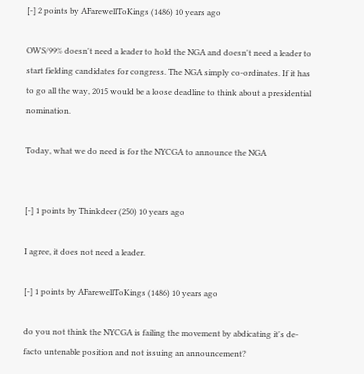[-] 2 points by AFarewellToKings (1486) 10 years ago

OWS/99% doesn't need a leader to hold the NGA and doesn't need a leader to start fielding candidates for congress. The NGA simply co-ordinates. If it has to go all the way, 2015 would be a loose deadline to think about a presidential nomination.

Today, what we do need is for the NYCGA to announce the NGA


[-] 1 points by Thinkdeer (250) 10 years ago

I agree, it does not need a leader.

[-] 1 points by AFarewellToKings (1486) 10 years ago

do you not think the NYCGA is failing the movement by abdicating it's de-facto untenable position and not issuing an announcement?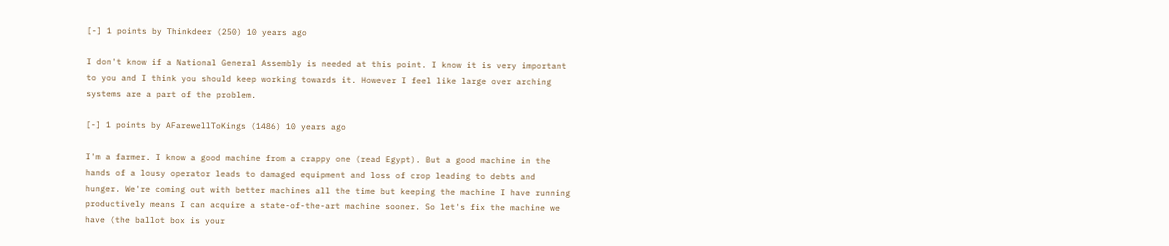[-] 1 points by Thinkdeer (250) 10 years ago

I don't know if a National General Assembly is needed at this point. I know it is very important to you and I think you should keep working towards it. However I feel like large over arching systems are a part of the problem.

[-] 1 points by AFarewellToKings (1486) 10 years ago

I'm a farmer. I know a good machine from a crappy one (read Egypt). But a good machine in the hands of a lousy operator leads to damaged equipment and loss of crop leading to debts and hunger. We're coming out with better machines all the time but keeping the machine I have running productively means I can acquire a state-of-the-art machine sooner. So let's fix the machine we have (the ballot box is your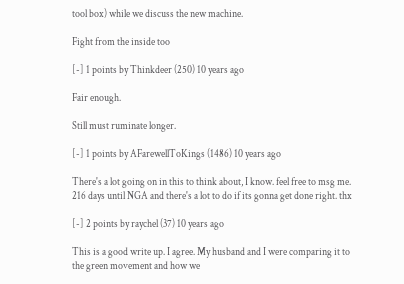tool box) while we discuss the new machine.

Fight from the inside too

[-] 1 points by Thinkdeer (250) 10 years ago

Fair enough.

Still must ruminate longer.

[-] 1 points by AFarewellToKings (1486) 10 years ago

There's a lot going on in this to think about, I know. feel free to msg me. 216 days until NGA and there's a lot to do if its gonna get done right. thx

[-] 2 points by raychel (37) 10 years ago

This is a good write up. I agree. My husband and I were comparing it to the green movement and how we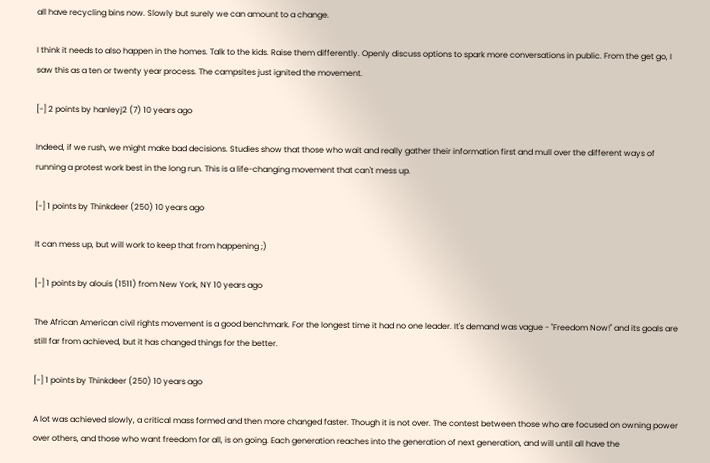all have recycling bins now. Slowly but surely we can amount to a change.

I think it needs to also happen in the homes. Talk to the kids. Raise them differently. Openly discuss options to spark more conversations in public. From the get go, I saw this as a ten or twenty year process. The campsites just ignited the movement.

[-] 2 points by hanleyj2 (7) 10 years ago

Indeed, if we rush, we might make bad decisions. Studies show that those who wait and really gather their information first and mull over the different ways of running a protest work best in the long run. This is a life-changing movement that can't mess up.

[-] 1 points by Thinkdeer (250) 10 years ago

It can mess up, but will work to keep that from happening ;)

[-] 1 points by alouis (1511) from New York, NY 10 years ago

The African American civil rights movement is a good benchmark. For the longest time it had no one leader. It's demand was vague - "Freedom Now!" and its goals are still far from achieved, but it has changed things for the better.

[-] 1 points by Thinkdeer (250) 10 years ago

A lot was achieved slowly, a critical mass formed and then more changed faster. Though it is not over. The contest between those who are focused on owning power over others, and those who want freedom for all, is on going. Each generation reaches into the generation of next generation, and will until all have the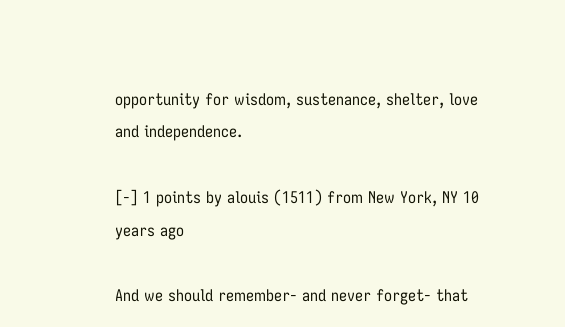opportunity for wisdom, sustenance, shelter, love and independence.

[-] 1 points by alouis (1511) from New York, NY 10 years ago

And we should remember- and never forget- that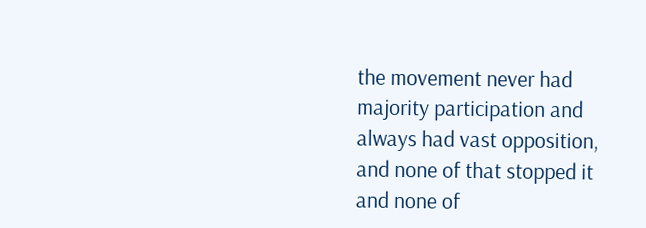the movement never had majority participation and always had vast opposition, and none of that stopped it and none of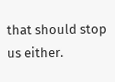that should stop us either.